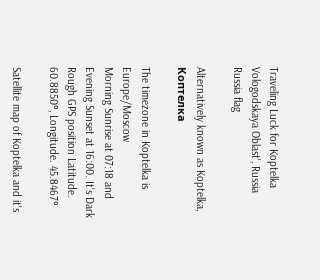Traveling Luck for Koptelka Vologodskaya Oblast', Russia Russia flag

Alternatively known as Koptelka, Коптелка

The timezone in Koptelka is Europe/Moscow
Morning Sunrise at 07:18 and Evening Sunset at 16:00. It's Dark
Rough GPS position Latitude. 60.8850°, Longitude. 45.8467°

Satellite map of Koptelka and it's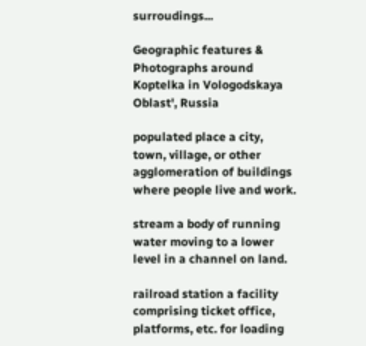surroudings...

Geographic features & Photographs around Koptelka in Vologodskaya Oblast', Russia

populated place a city, town, village, or other agglomeration of buildings where people live and work.

stream a body of running water moving to a lower level in a channel on land.

railroad station a facility comprising ticket office, platforms, etc. for loading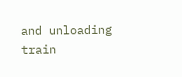and unloading train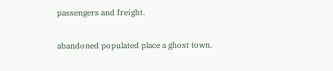passengers and freight.

abandoned populated place a ghost town.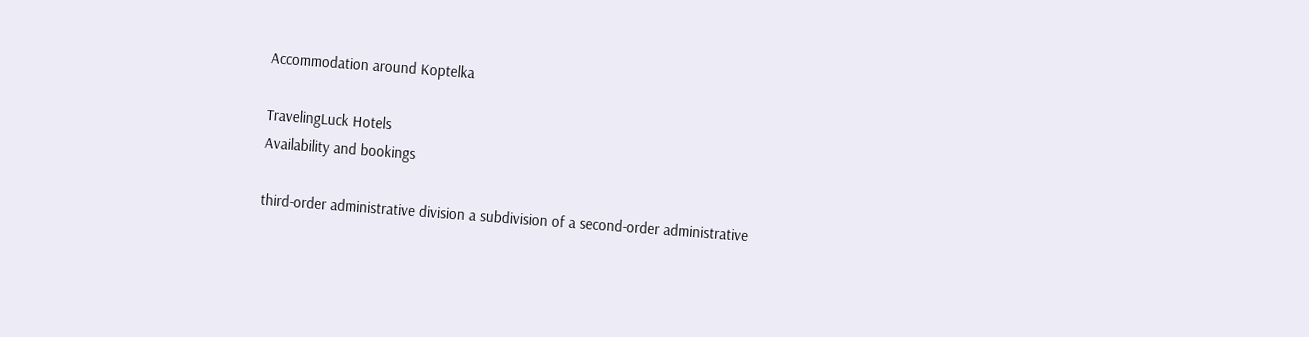Accommodation around Koptelka

TravelingLuck Hotels
Availability and bookings

third-order administrative division a subdivision of a second-order administrative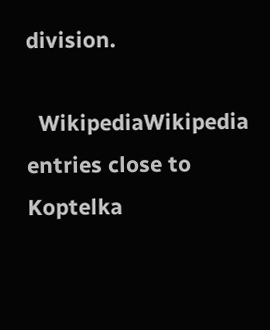division.

  WikipediaWikipedia entries close to Koptelka